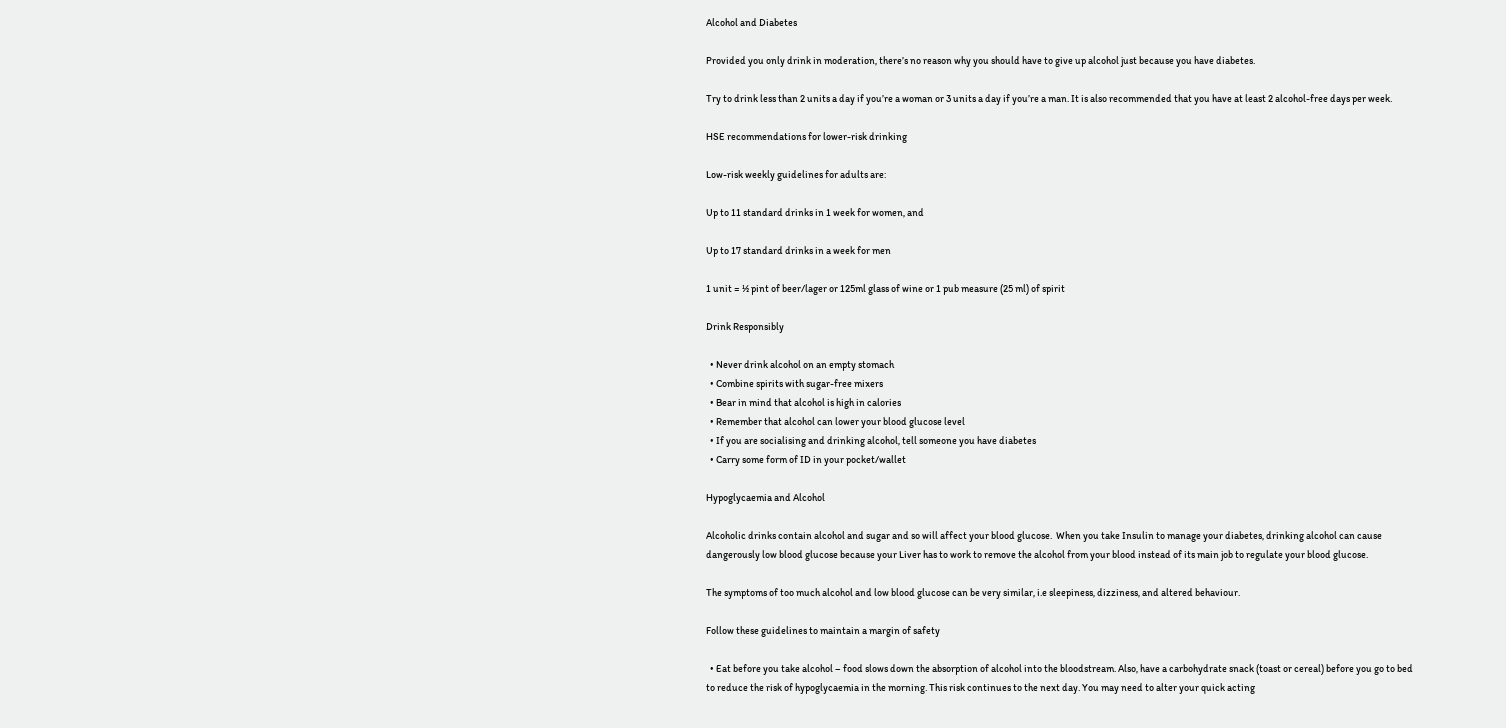Alcohol and Diabetes

Provided you only drink in moderation, there’s no reason why you should have to give up alcohol just because you have diabetes.

Try to drink less than 2 units a day if you’re a woman or 3 units a day if you’re a man. It is also recommended that you have at least 2 alcohol-free days per week.

HSE recommendations for lower-risk drinking

Low-risk weekly guidelines for adults are:

Up to 11 standard drinks in 1 week for women, and

Up to 17 standard drinks in a week for men

1 unit = ½ pint of beer/lager or 125ml glass of wine or 1 pub measure (25 ml) of spirit

Drink Responsibly

  • Never drink alcohol on an empty stomach
  • Combine spirits with sugar-free mixers
  • Bear in mind that alcohol is high in calories
  • Remember that alcohol can lower your blood glucose level
  • If you are socialising and drinking alcohol, tell someone you have diabetes
  • Carry some form of ID in your pocket/wallet

Hypoglycaemia and Alcohol

Alcoholic drinks contain alcohol and sugar and so will affect your blood glucose.  When you take Insulin to manage your diabetes, drinking alcohol can cause dangerously low blood glucose because your Liver has to work to remove the alcohol from your blood instead of its main job to regulate your blood glucose.

The symptoms of too much alcohol and low blood glucose can be very similar, i.e sleepiness, dizziness, and altered behaviour.

Follow these guidelines to maintain a margin of safety

  • Eat before you take alcohol – food slows down the absorption of alcohol into the bloodstream. Also, have a carbohydrate snack (toast or cereal) before you go to bed to reduce the risk of hypoglycaemia in the morning. This risk continues to the next day. You may need to alter your quick acting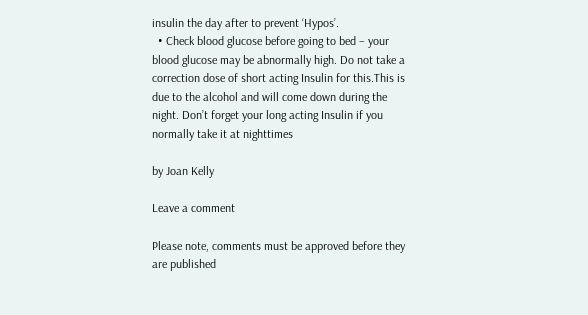insulin the day after to prevent ‘Hypos’.
  • Check blood glucose before going to bed – your blood glucose may be abnormally high. Do not take a correction dose of short acting Insulin for this.This is due to the alcohol and will come down during the night. Don’t forget your long acting Insulin if you normally take it at nighttimes

by Joan Kelly

Leave a comment

Please note, comments must be approved before they are published